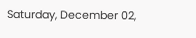Saturday, December 02,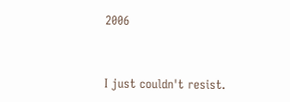2006


I just couldn't resist.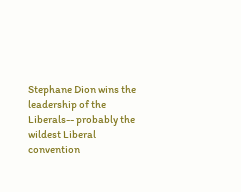Stephane Dion wins the leadership of the Liberals-- probably the wildest Liberal convention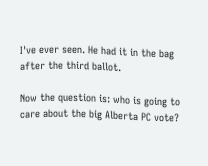I've ever seen. He had it in the bag after the third ballot.

Now the question is: who is going to care about the big Alberta PC vote?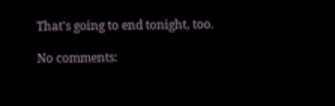That's going to end tonight, too.

No comments: